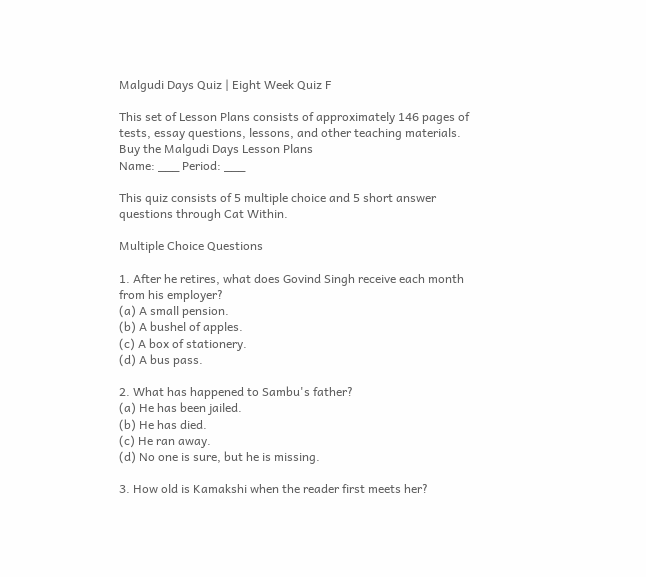Malgudi Days Quiz | Eight Week Quiz F

This set of Lesson Plans consists of approximately 146 pages of tests, essay questions, lessons, and other teaching materials.
Buy the Malgudi Days Lesson Plans
Name: ___ Period: ___

This quiz consists of 5 multiple choice and 5 short answer questions through Cat Within.

Multiple Choice Questions

1. After he retires, what does Govind Singh receive each month from his employer?
(a) A small pension.
(b) A bushel of apples.
(c) A box of stationery.
(d) A bus pass.

2. What has happened to Sambu's father?
(a) He has been jailed.
(b) He has died.
(c) He ran away.
(d) No one is sure, but he is missing.

3. How old is Kamakshi when the reader first meets her?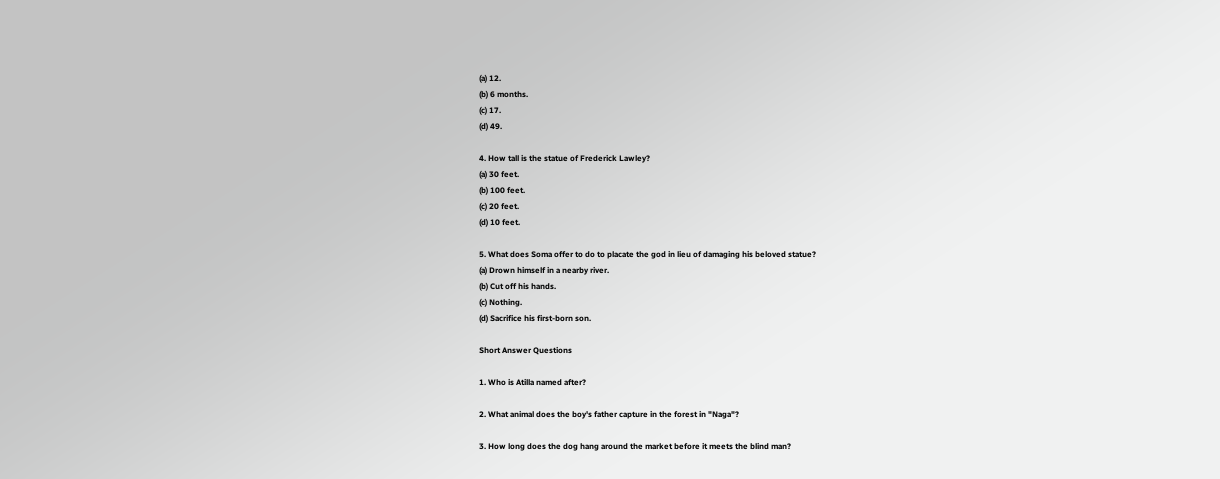(a) 12.
(b) 6 months.
(c) 17.
(d) 49.

4. How tall is the statue of Frederick Lawley?
(a) 30 feet.
(b) 100 feet.
(c) 20 feet.
(d) 10 feet.

5. What does Soma offer to do to placate the god in lieu of damaging his beloved statue?
(a) Drown himself in a nearby river.
(b) Cut off his hands.
(c) Nothing.
(d) Sacrifice his first-born son.

Short Answer Questions

1. Who is Atilla named after?

2. What animal does the boy's father capture in the forest in "Naga"?

3. How long does the dog hang around the market before it meets the blind man?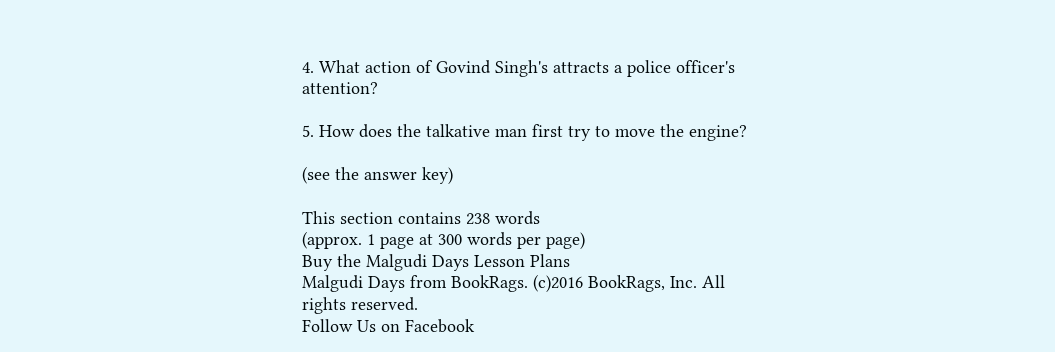4. What action of Govind Singh's attracts a police officer's attention?

5. How does the talkative man first try to move the engine?

(see the answer key)

This section contains 238 words
(approx. 1 page at 300 words per page)
Buy the Malgudi Days Lesson Plans
Malgudi Days from BookRags. (c)2016 BookRags, Inc. All rights reserved.
Follow Us on Facebook